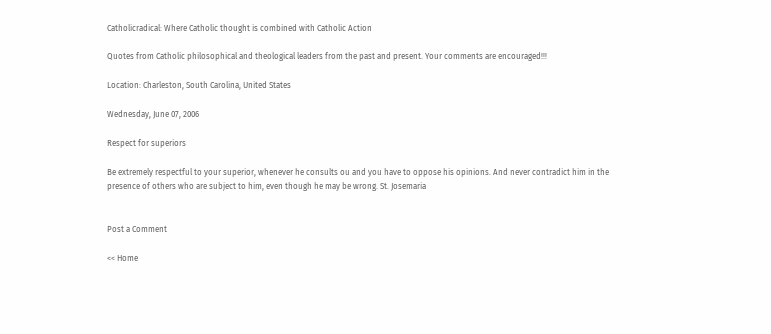Catholicradical: Where Catholic thought is combined with Catholic Action

Quotes from Catholic philosophical and theological leaders from the past and present. Your comments are encouraged!!!

Location: Charleston, South Carolina, United States

Wednesday, June 07, 2006

Respect for superiors

Be extremely respectful to your superior, whenever he consults ou and you have to oppose his opinions. And never contradict him in the presence of others who are subject to him, even though he may be wrong. St. Josemaria


Post a Comment

<< Home